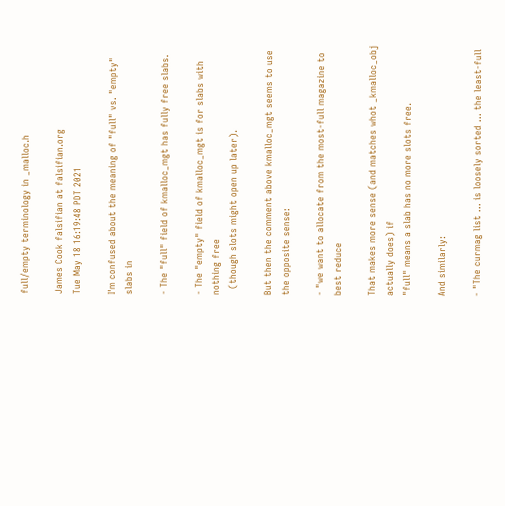full/empty terminology in _malloc.h

James Cook falsifian at falsifian.org
Tue May 18 16:19:48 PDT 2021

I'm confused about the meaning of "full" vs. "empty" slabs in

- The "full" field of kmalloc_mgt has fully free slabs.

- The "empty" field of kmalloc_mgt is for slabs with nothing free
  (though slots might open up later).

But then the comment above kmalloc_mgt seems to use the opposite sense:

- "we want to allocate from the most-full magazine to best reduce

That makes more sense (and matches whot _kmalloc_obj actually does) if
"full" means a slab has no more slots free.

And similarly:

- "The curmag list ... is loosely sorted ... the least-full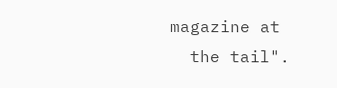magazine at
  the tail".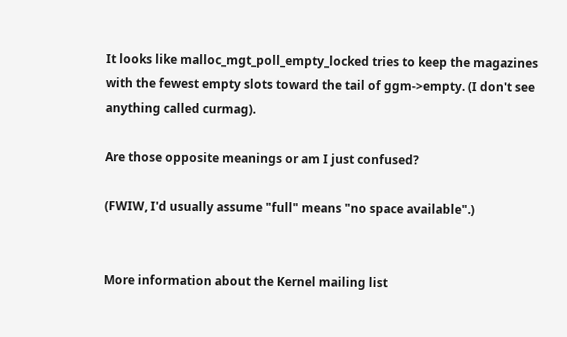It looks like malloc_mgt_poll_empty_locked tries to keep the magazines
with the fewest empty slots toward the tail of ggm->empty. (I don't see
anything called curmag).

Are those opposite meanings or am I just confused?

(FWIW, I'd usually assume "full" means "no space available".)


More information about the Kernel mailing list